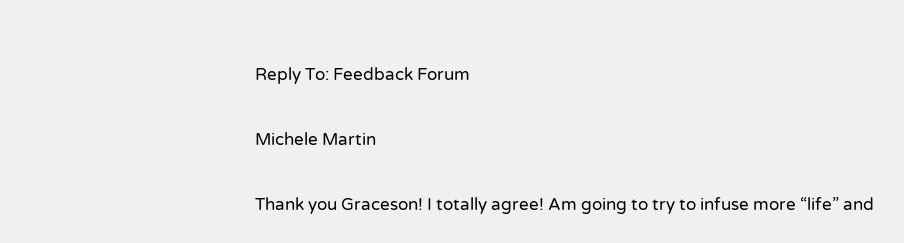Reply To: Feedback Forum

Michele Martin

Thank you Graceson! I totally agree! Am going to try to infuse more “life” and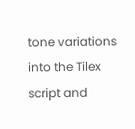tone variations into the Tilex script and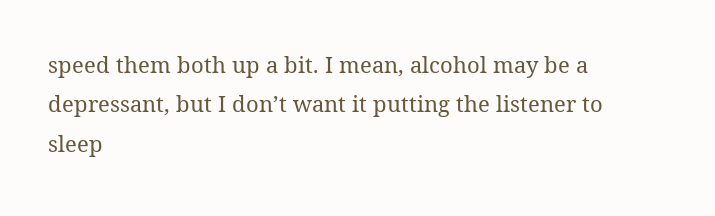speed them both up a bit. I mean, alcohol may be a depressant, but I don’t want it putting the listener to sleep